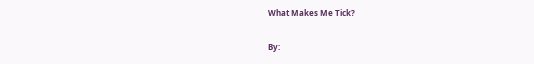What Makes Me Tick?

By: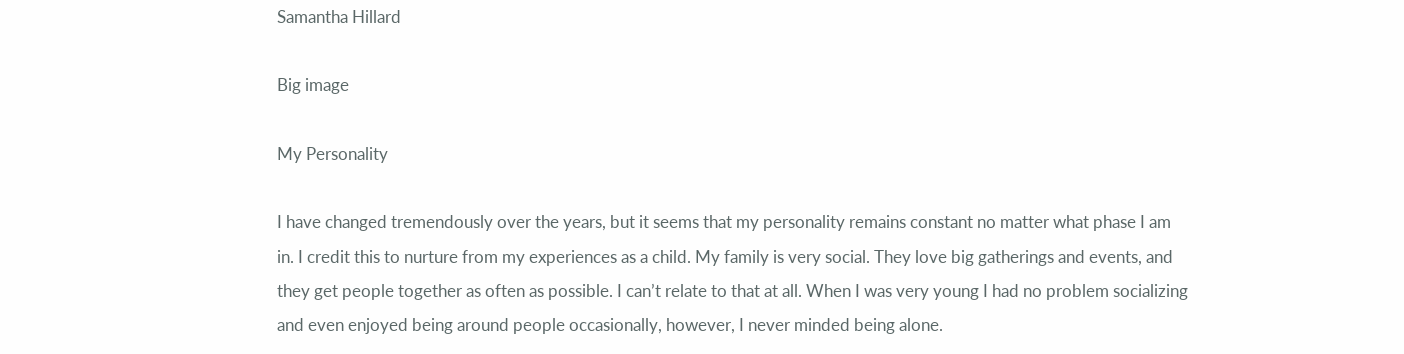Samantha Hillard

Big image

My Personality

I have changed tremendously over the years, but it seems that my personality remains constant no matter what phase I am in. I credit this to nurture from my experiences as a child. My family is very social. They love big gatherings and events, and they get people together as often as possible. I can’t relate to that at all. When I was very young I had no problem socializing and even enjoyed being around people occasionally, however, I never minded being alone.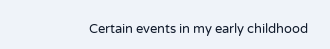Certain events in my early childhood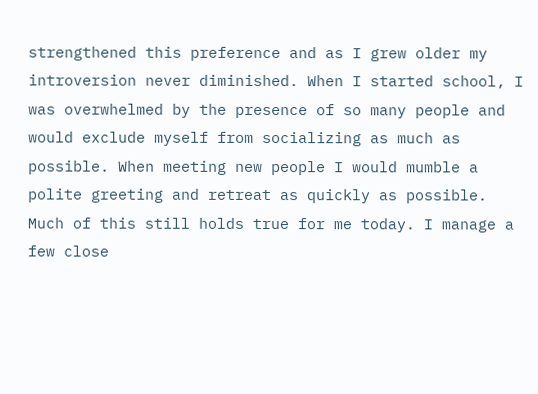strengthened this preference and as I grew older my introversion never diminished. When I started school, I was overwhelmed by the presence of so many people and would exclude myself from socializing as much as possible. When meeting new people I would mumble a polite greeting and retreat as quickly as possible. Much of this still holds true for me today. I manage a few close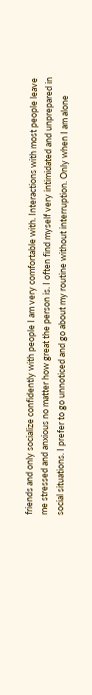friends and only socialize confidently with people I am very comfortable with. Interactions with most people leave me stressed and anxious no matter how great the person is. I often find myself very intimidated and unprepared in social situations. I prefer to go unnoticed and go about my routine without interruption. Only when I am alone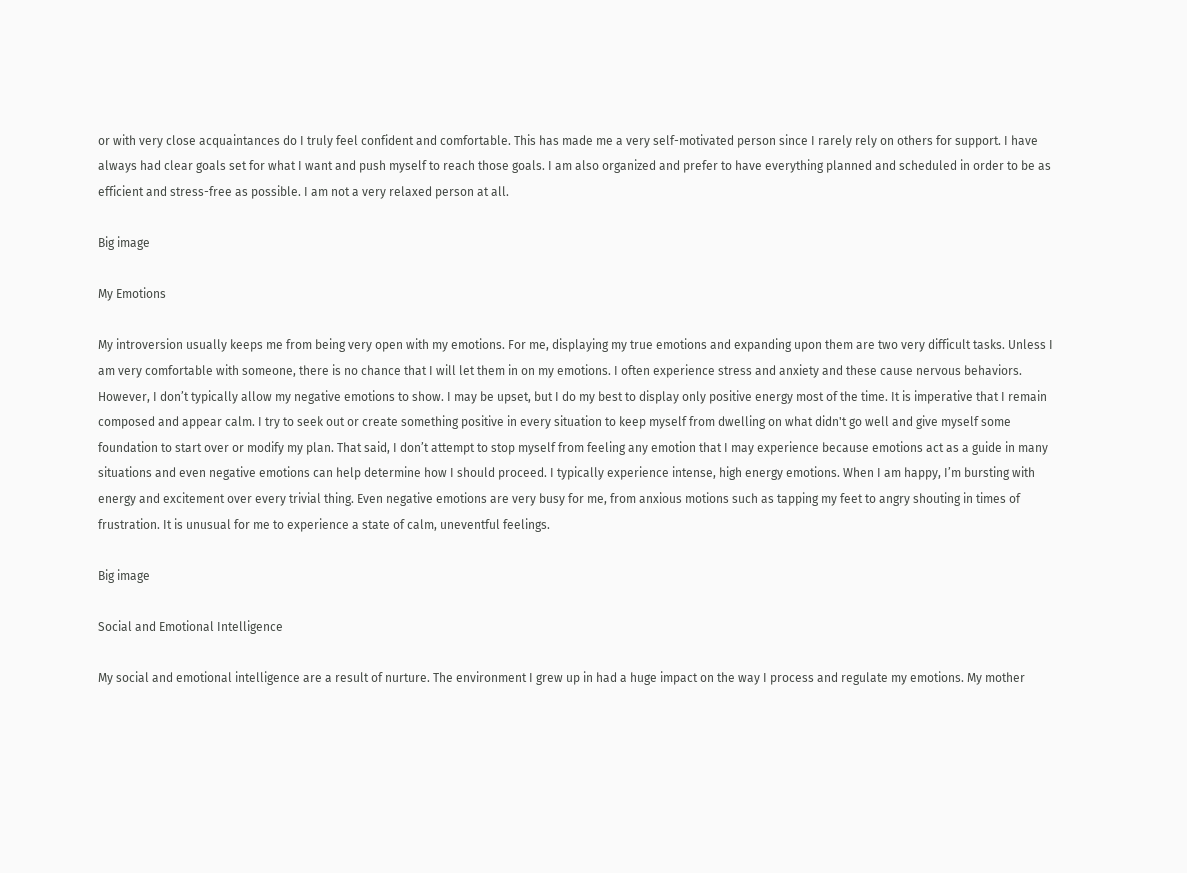or with very close acquaintances do I truly feel confident and comfortable. This has made me a very self-motivated person since I rarely rely on others for support. I have always had clear goals set for what I want and push myself to reach those goals. I am also organized and prefer to have everything planned and scheduled in order to be as efficient and stress-free as possible. I am not a very relaxed person at all.

Big image

My Emotions

My introversion usually keeps me from being very open with my emotions. For me, displaying my true emotions and expanding upon them are two very difficult tasks. Unless I am very comfortable with someone, there is no chance that I will let them in on my emotions. I often experience stress and anxiety and these cause nervous behaviors. However, I don’t typically allow my negative emotions to show. I may be upset, but I do my best to display only positive energy most of the time. It is imperative that I remain composed and appear calm. I try to seek out or create something positive in every situation to keep myself from dwelling on what didn't go well and give myself some foundation to start over or modify my plan. That said, I don’t attempt to stop myself from feeling any emotion that I may experience because emotions act as a guide in many situations and even negative emotions can help determine how I should proceed. I typically experience intense, high energy emotions. When I am happy, I’m bursting with energy and excitement over every trivial thing. Even negative emotions are very busy for me, from anxious motions such as tapping my feet to angry shouting in times of frustration. It is unusual for me to experience a state of calm, uneventful feelings.

Big image

Social and Emotional Intelligence

My social and emotional intelligence are a result of nurture. The environment I grew up in had a huge impact on the way I process and regulate my emotions. My mother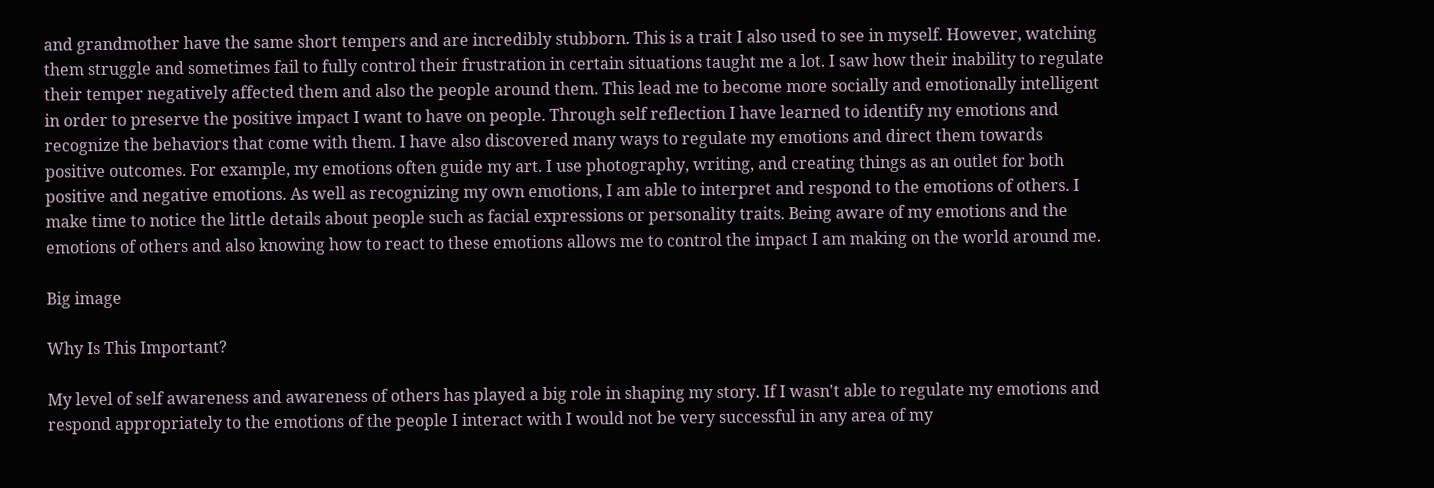and grandmother have the same short tempers and are incredibly stubborn. This is a trait I also used to see in myself. However, watching them struggle and sometimes fail to fully control their frustration in certain situations taught me a lot. I saw how their inability to regulate their temper negatively affected them and also the people around them. This lead me to become more socially and emotionally intelligent in order to preserve the positive impact I want to have on people. Through self reflection I have learned to identify my emotions and recognize the behaviors that come with them. I have also discovered many ways to regulate my emotions and direct them towards positive outcomes. For example, my emotions often guide my art. I use photography, writing, and creating things as an outlet for both positive and negative emotions. As well as recognizing my own emotions, I am able to interpret and respond to the emotions of others. I make time to notice the little details about people such as facial expressions or personality traits. Being aware of my emotions and the emotions of others and also knowing how to react to these emotions allows me to control the impact I am making on the world around me.

Big image

Why Is This Important?

My level of self awareness and awareness of others has played a big role in shaping my story. If I wasn't able to regulate my emotions and respond appropriately to the emotions of the people I interact with I would not be very successful in any area of my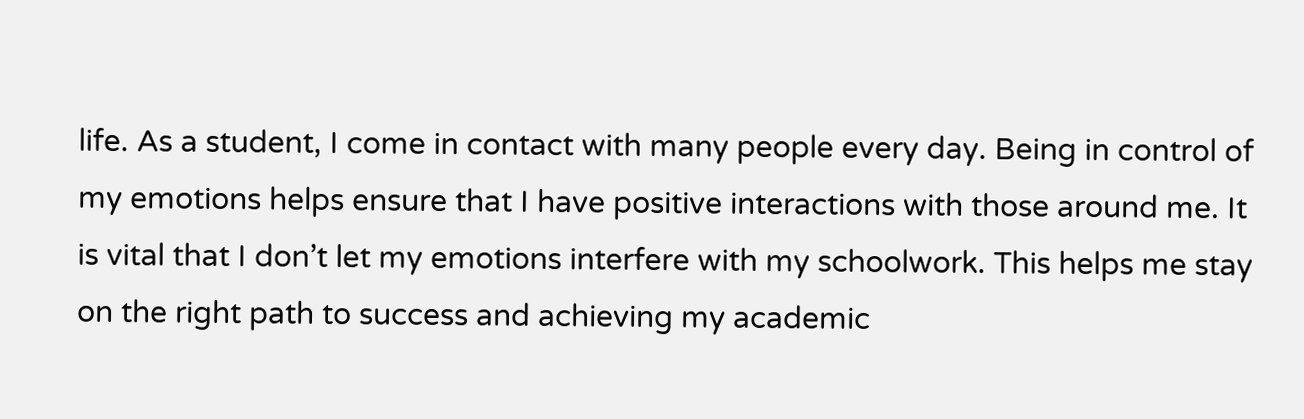life. As a student, I come in contact with many people every day. Being in control of my emotions helps ensure that I have positive interactions with those around me. It is vital that I don’t let my emotions interfere with my schoolwork. This helps me stay on the right path to success and achieving my academic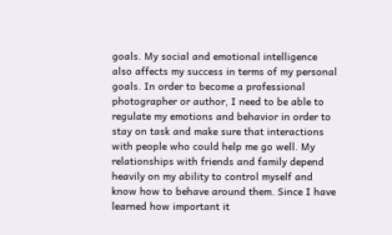goals. My social and emotional intelligence also affects my success in terms of my personal goals. In order to become a professional photographer or author, I need to be able to regulate my emotions and behavior in order to stay on task and make sure that interactions with people who could help me go well. My relationships with friends and family depend heavily on my ability to control myself and know how to behave around them. Since I have learned how important it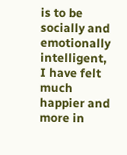is to be socially and emotionally intelligent, I have felt much happier and more in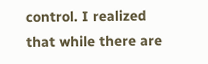control. I realized that while there are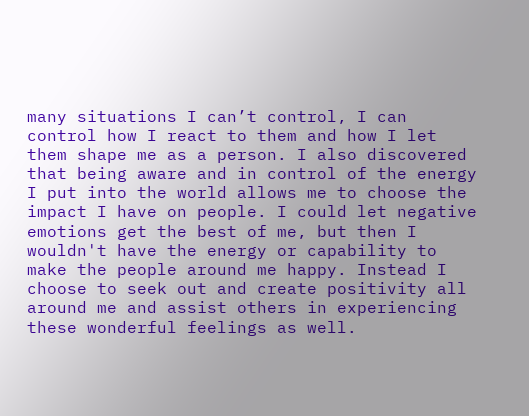many situations I can’t control, I can control how I react to them and how I let them shape me as a person. I also discovered that being aware and in control of the energy I put into the world allows me to choose the impact I have on people. I could let negative emotions get the best of me, but then I wouldn't have the energy or capability to make the people around me happy. Instead I choose to seek out and create positivity all around me and assist others in experiencing these wonderful feelings as well.